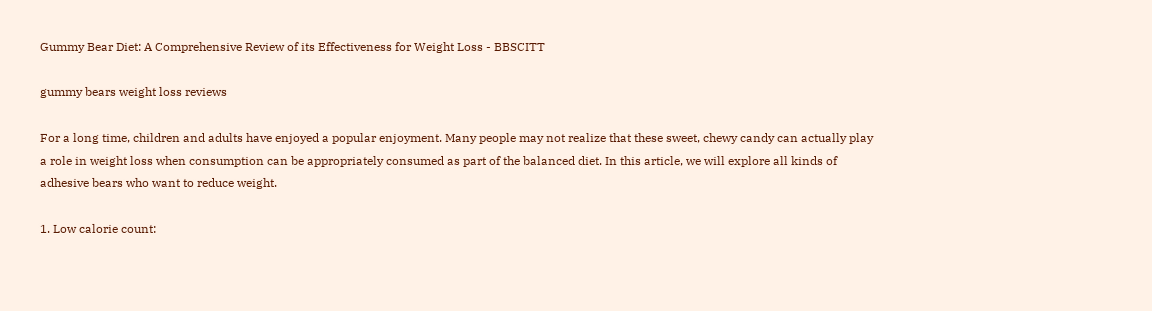Gummy Bear Diet: A Comprehensive Review of its Effectiveness for Weight Loss - BBSCITT

gummy bears weight loss reviews

For a long time, children and adults have enjoyed a popular enjoyment. Many people may not realize that these sweet, chewy candy can actually play a role in weight loss when consumption can be appropriately consumed as part of the balanced diet. In this article, we will explore all kinds of adhesive bears who want to reduce weight.

1. Low calorie count: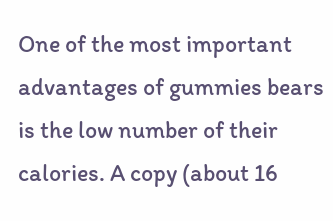One of the most important advantages of gummies bears is the low number of their calories. A copy (about 16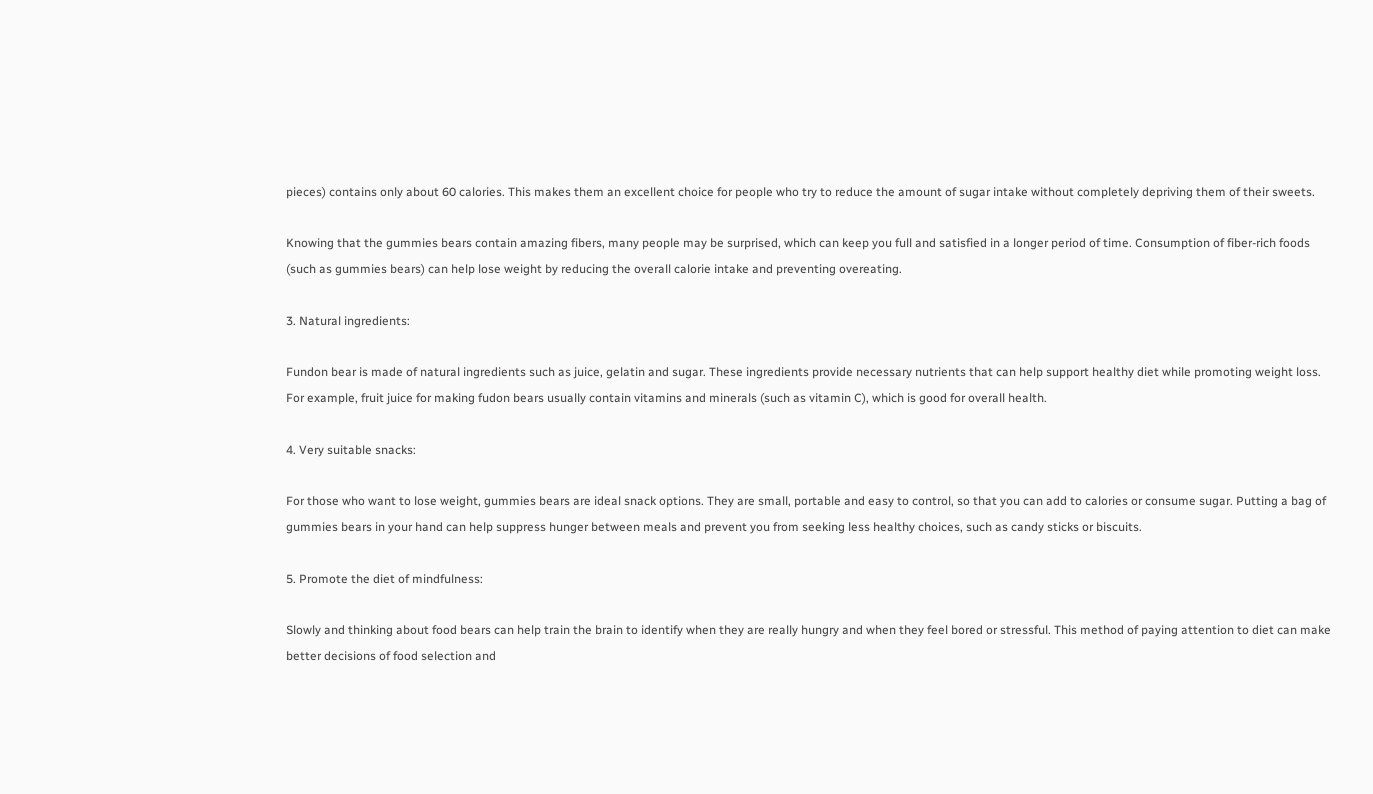pieces) contains only about 60 calories. This makes them an excellent choice for people who try to reduce the amount of sugar intake without completely depriving them of their sweets.

Knowing that the gummies bears contain amazing fibers, many people may be surprised, which can keep you full and satisfied in a longer period of time. Consumption of fiber-rich foods (such as gummies bears) can help lose weight by reducing the overall calorie intake and preventing overeating.

3. Natural ingredients:

Fundon bear is made of natural ingredients such as juice, gelatin and sugar. These ingredients provide necessary nutrients that can help support healthy diet while promoting weight loss. For example, fruit juice for making fudon bears usually contain vitamins and minerals (such as vitamin C), which is good for overall health.

4. Very suitable snacks:

For those who want to lose weight, gummies bears are ideal snack options. They are small, portable and easy to control, so that you can add to calories or consume sugar. Putting a bag of gummies bears in your hand can help suppress hunger between meals and prevent you from seeking less healthy choices, such as candy sticks or biscuits.

5. Promote the diet of mindfulness:

Slowly and thinking about food bears can help train the brain to identify when they are really hungry and when they feel bored or stressful. This method of paying attention to diet can make better decisions of food selection and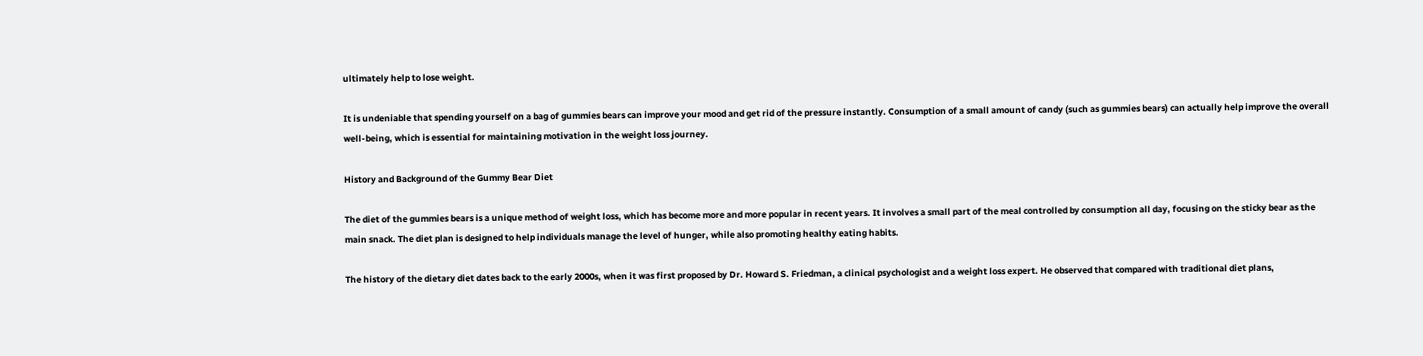ultimately help to lose weight.

It is undeniable that spending yourself on a bag of gummies bears can improve your mood and get rid of the pressure instantly. Consumption of a small amount of candy (such as gummies bears) can actually help improve the overall well-being, which is essential for maintaining motivation in the weight loss journey.

History and Background of the Gummy Bear Diet

The diet of the gummies bears is a unique method of weight loss, which has become more and more popular in recent years. It involves a small part of the meal controlled by consumption all day, focusing on the sticky bear as the main snack. The diet plan is designed to help individuals manage the level of hunger, while also promoting healthy eating habits.

The history of the dietary diet dates back to the early 2000s, when it was first proposed by Dr. Howard S. Friedman, a clinical psychologist and a weight loss expert. He observed that compared with traditional diet plans,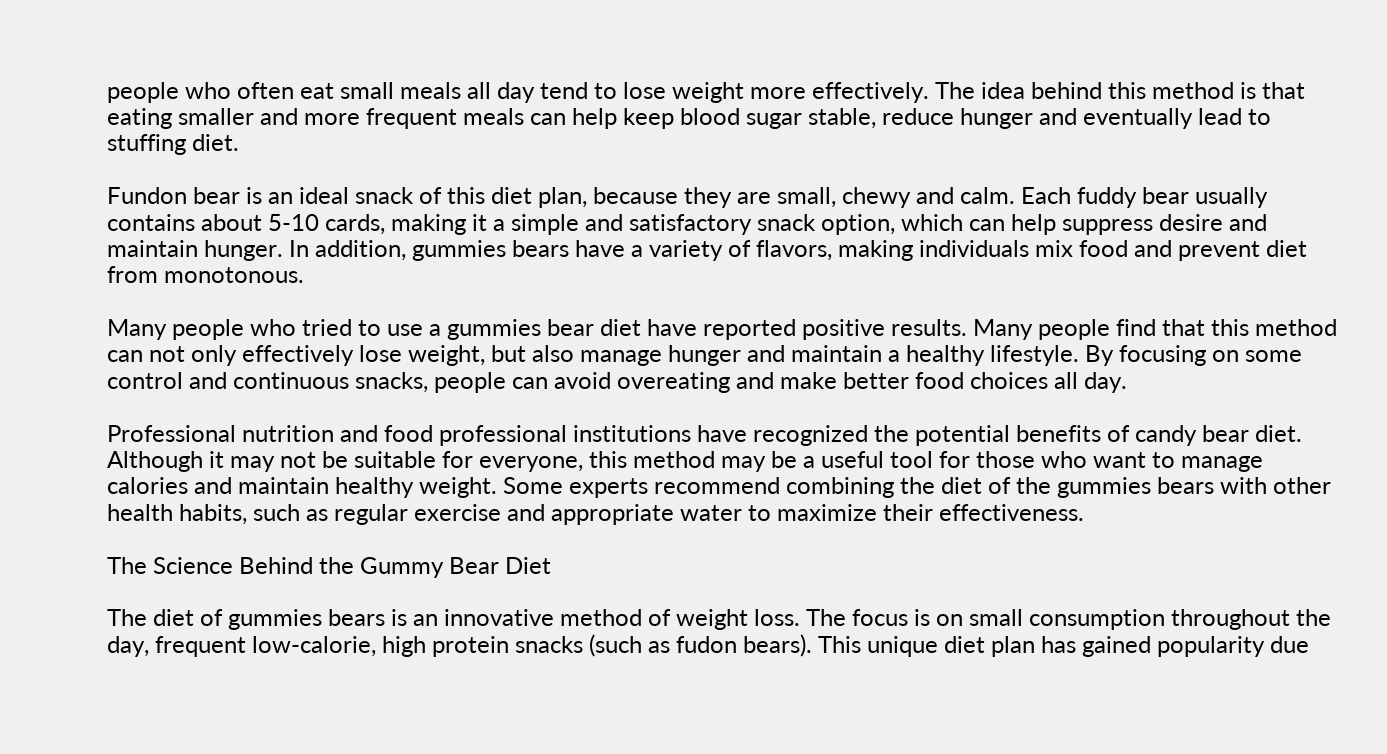people who often eat small meals all day tend to lose weight more effectively. The idea behind this method is that eating smaller and more frequent meals can help keep blood sugar stable, reduce hunger and eventually lead to stuffing diet.

Fundon bear is an ideal snack of this diet plan, because they are small, chewy and calm. Each fuddy bear usually contains about 5-10 cards, making it a simple and satisfactory snack option, which can help suppress desire and maintain hunger. In addition, gummies bears have a variety of flavors, making individuals mix food and prevent diet from monotonous.

Many people who tried to use a gummies bear diet have reported positive results. Many people find that this method can not only effectively lose weight, but also manage hunger and maintain a healthy lifestyle. By focusing on some control and continuous snacks, people can avoid overeating and make better food choices all day.

Professional nutrition and food professional institutions have recognized the potential benefits of candy bear diet. Although it may not be suitable for everyone, this method may be a useful tool for those who want to manage calories and maintain healthy weight. Some experts recommend combining the diet of the gummies bears with other health habits, such as regular exercise and appropriate water to maximize their effectiveness.

The Science Behind the Gummy Bear Diet

The diet of gummies bears is an innovative method of weight loss. The focus is on small consumption throughout the day, frequent low-calorie, high protein snacks (such as fudon bears). This unique diet plan has gained popularity due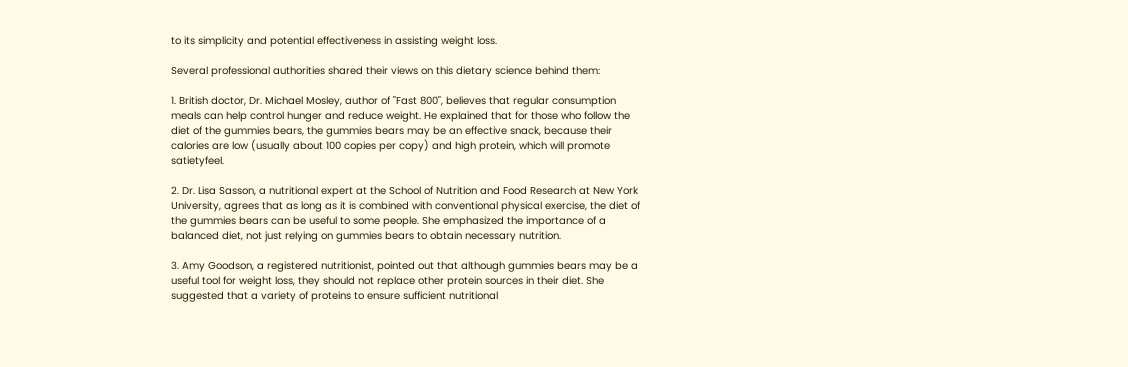to its simplicity and potential effectiveness in assisting weight loss.

Several professional authorities shared their views on this dietary science behind them:

1. British doctor, Dr. Michael Mosley, author of "Fast 800", believes that regular consumption meals can help control hunger and reduce weight. He explained that for those who follow the diet of the gummies bears, the gummies bears may be an effective snack, because their calories are low (usually about 100 copies per copy) and high protein, which will promote satietyfeel.

2. Dr. Lisa Sasson, a nutritional expert at the School of Nutrition and Food Research at New York University, agrees that as long as it is combined with conventional physical exercise, the diet of the gummies bears can be useful to some people. She emphasized the importance of a balanced diet, not just relying on gummies bears to obtain necessary nutrition.

3. Amy Goodson, a registered nutritionist, pointed out that although gummies bears may be a useful tool for weight loss, they should not replace other protein sources in their diet. She suggested that a variety of proteins to ensure sufficient nutritional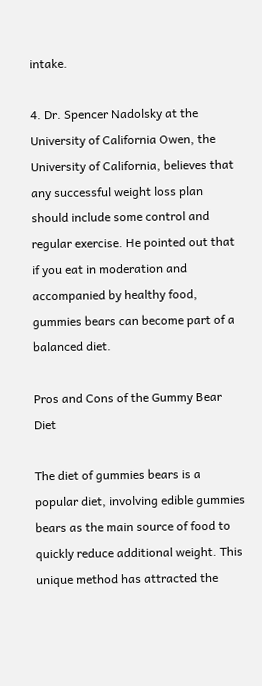intake.

4. Dr. Spencer Nadolsky at the University of California Owen, the University of California, believes that any successful weight loss plan should include some control and regular exercise. He pointed out that if you eat in moderation and accompanied by healthy food, gummies bears can become part of a balanced diet.

Pros and Cons of the Gummy Bear Diet

The diet of gummies bears is a popular diet, involving edible gummies bears as the main source of food to quickly reduce additional weight. This unique method has attracted the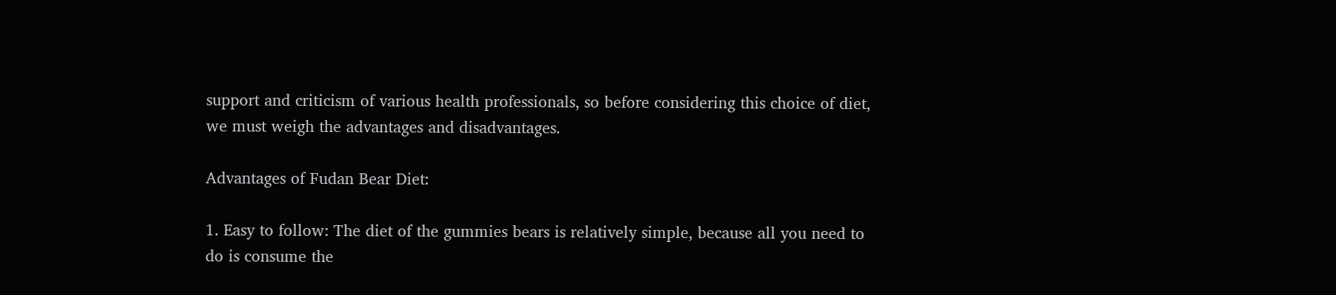support and criticism of various health professionals, so before considering this choice of diet, we must weigh the advantages and disadvantages.

Advantages of Fudan Bear Diet:

1. Easy to follow: The diet of the gummies bears is relatively simple, because all you need to do is consume the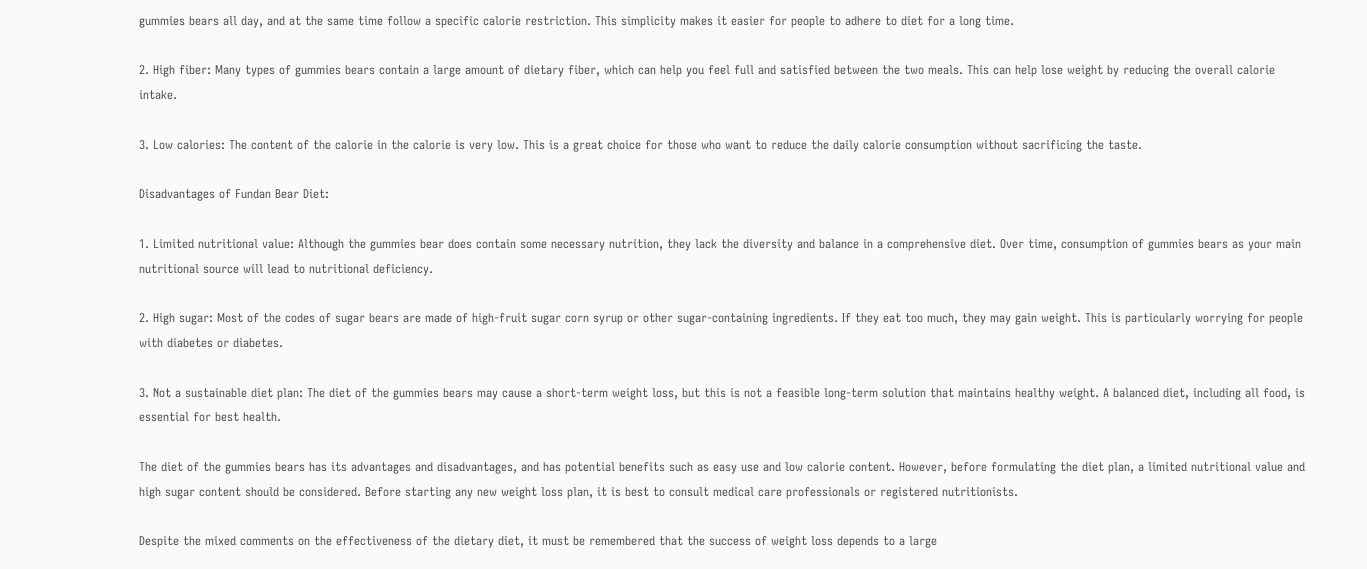gummies bears all day, and at the same time follow a specific calorie restriction. This simplicity makes it easier for people to adhere to diet for a long time.

2. High fiber: Many types of gummies bears contain a large amount of dietary fiber, which can help you feel full and satisfied between the two meals. This can help lose weight by reducing the overall calorie intake.

3. Low calories: The content of the calorie in the calorie is very low. This is a great choice for those who want to reduce the daily calorie consumption without sacrificing the taste.

Disadvantages of Fundan Bear Diet:

1. Limited nutritional value: Although the gummies bear does contain some necessary nutrition, they lack the diversity and balance in a comprehensive diet. Over time, consumption of gummies bears as your main nutritional source will lead to nutritional deficiency.

2. High sugar: Most of the codes of sugar bears are made of high-fruit sugar corn syrup or other sugar-containing ingredients. If they eat too much, they may gain weight. This is particularly worrying for people with diabetes or diabetes.

3. Not a sustainable diet plan: The diet of the gummies bears may cause a short-term weight loss, but this is not a feasible long-term solution that maintains healthy weight. A balanced diet, including all food, is essential for best health.

The diet of the gummies bears has its advantages and disadvantages, and has potential benefits such as easy use and low calorie content. However, before formulating the diet plan, a limited nutritional value and high sugar content should be considered. Before starting any new weight loss plan, it is best to consult medical care professionals or registered nutritionists.

Despite the mixed comments on the effectiveness of the dietary diet, it must be remembered that the success of weight loss depends to a large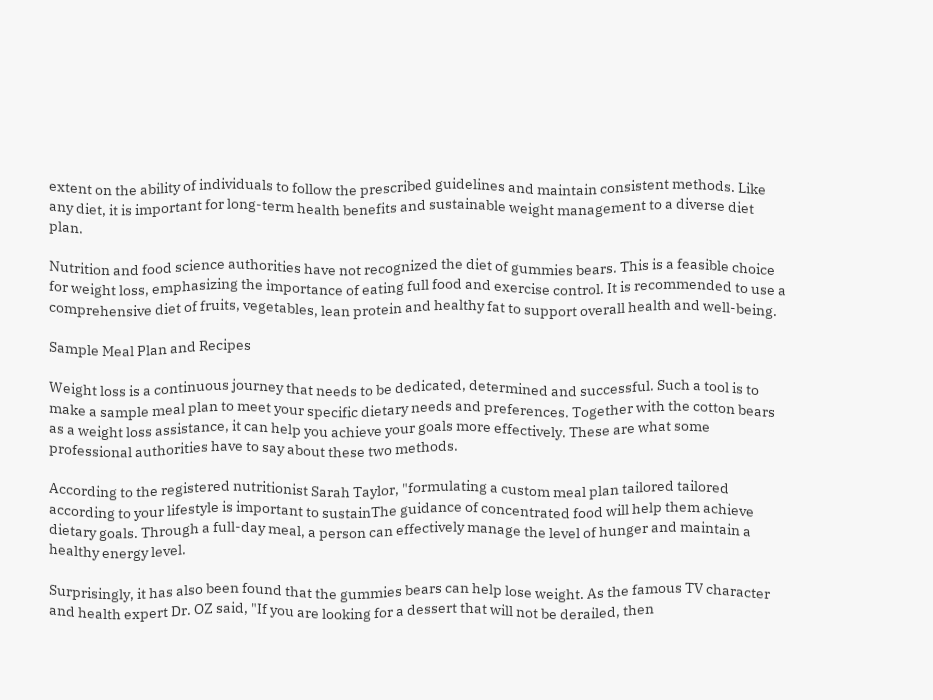extent on the ability of individuals to follow the prescribed guidelines and maintain consistent methods. Like any diet, it is important for long-term health benefits and sustainable weight management to a diverse diet plan.

Nutrition and food science authorities have not recognized the diet of gummies bears. This is a feasible choice for weight loss, emphasizing the importance of eating full food and exercise control. It is recommended to use a comprehensive diet of fruits, vegetables, lean protein and healthy fat to support overall health and well-being.

Sample Meal Plan and Recipes

Weight loss is a continuous journey that needs to be dedicated, determined and successful. Such a tool is to make a sample meal plan to meet your specific dietary needs and preferences. Together with the cotton bears as a weight loss assistance, it can help you achieve your goals more effectively. These are what some professional authorities have to say about these two methods.

According to the registered nutritionist Sarah Taylor, "formulating a custom meal plan tailored tailored according to your lifestyle is important to sustainThe guidance of concentrated food will help them achieve dietary goals. Through a full-day meal, a person can effectively manage the level of hunger and maintain a healthy energy level.

Surprisingly, it has also been found that the gummies bears can help lose weight. As the famous TV character and health expert Dr. OZ said, "If you are looking for a dessert that will not be derailed, then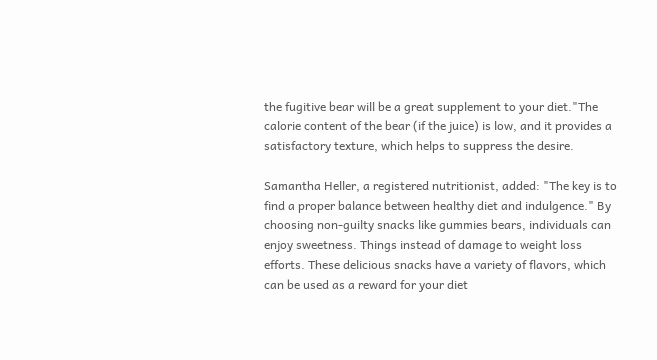the fugitive bear will be a great supplement to your diet."The calorie content of the bear (if the juice) is low, and it provides a satisfactory texture, which helps to suppress the desire.

Samantha Heller, a registered nutritionist, added: "The key is to find a proper balance between healthy diet and indulgence." By choosing non-guilty snacks like gummies bears, individuals can enjoy sweetness. Things instead of damage to weight loss efforts. These delicious snacks have a variety of flavors, which can be used as a reward for your diet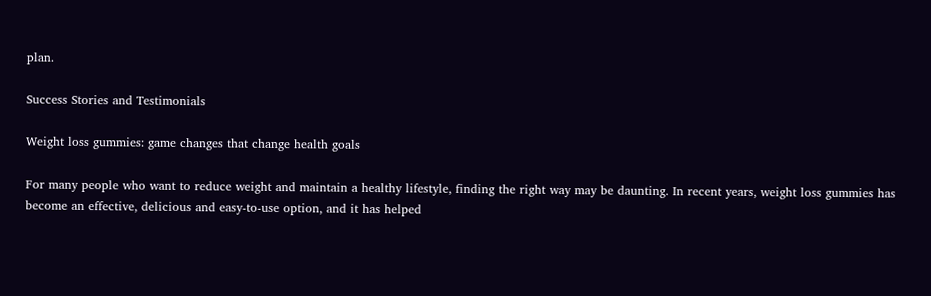plan.

Success Stories and Testimonials

Weight loss gummies: game changes that change health goals

For many people who want to reduce weight and maintain a healthy lifestyle, finding the right way may be daunting. In recent years, weight loss gummies has become an effective, delicious and easy-to-use option, and it has helped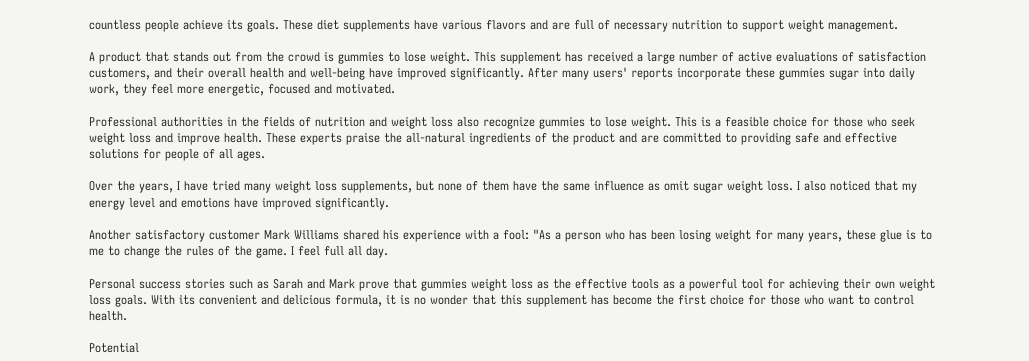countless people achieve its goals. These diet supplements have various flavors and are full of necessary nutrition to support weight management.

A product that stands out from the crowd is gummies to lose weight. This supplement has received a large number of active evaluations of satisfaction customers, and their overall health and well-being have improved significantly. After many users' reports incorporate these gummies sugar into daily work, they feel more energetic, focused and motivated.

Professional authorities in the fields of nutrition and weight loss also recognize gummies to lose weight. This is a feasible choice for those who seek weight loss and improve health. These experts praise the all-natural ingredients of the product and are committed to providing safe and effective solutions for people of all ages.

Over the years, I have tried many weight loss supplements, but none of them have the same influence as omit sugar weight loss. I also noticed that my energy level and emotions have improved significantly.

Another satisfactory customer Mark Williams shared his experience with a fool: "As a person who has been losing weight for many years, these glue is to me to change the rules of the game. I feel full all day.

Personal success stories such as Sarah and Mark prove that gummies weight loss as the effective tools as a powerful tool for achieving their own weight loss goals. With its convenient and delicious formula, it is no wonder that this supplement has become the first choice for those who want to control health.

Potential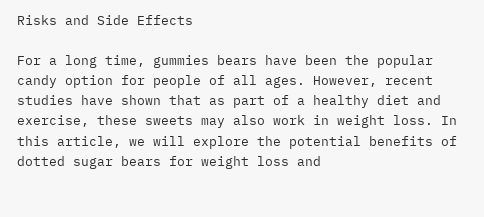Risks and Side Effects

For a long time, gummies bears have been the popular candy option for people of all ages. However, recent studies have shown that as part of a healthy diet and exercise, these sweets may also work in weight loss. In this article, we will explore the potential benefits of dotted sugar bears for weight loss and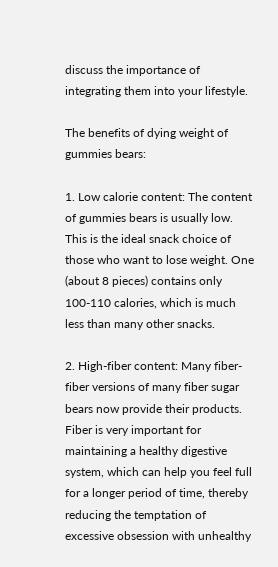discuss the importance of integrating them into your lifestyle.

The benefits of dying weight of gummies bears:

1. Low calorie content: The content of gummies bears is usually low. This is the ideal snack choice of those who want to lose weight. One (about 8 pieces) contains only 100-110 calories, which is much less than many other snacks.

2. High-fiber content: Many fiber-fiber versions of many fiber sugar bears now provide their products. Fiber is very important for maintaining a healthy digestive system, which can help you feel full for a longer period of time, thereby reducing the temptation of excessive obsession with unhealthy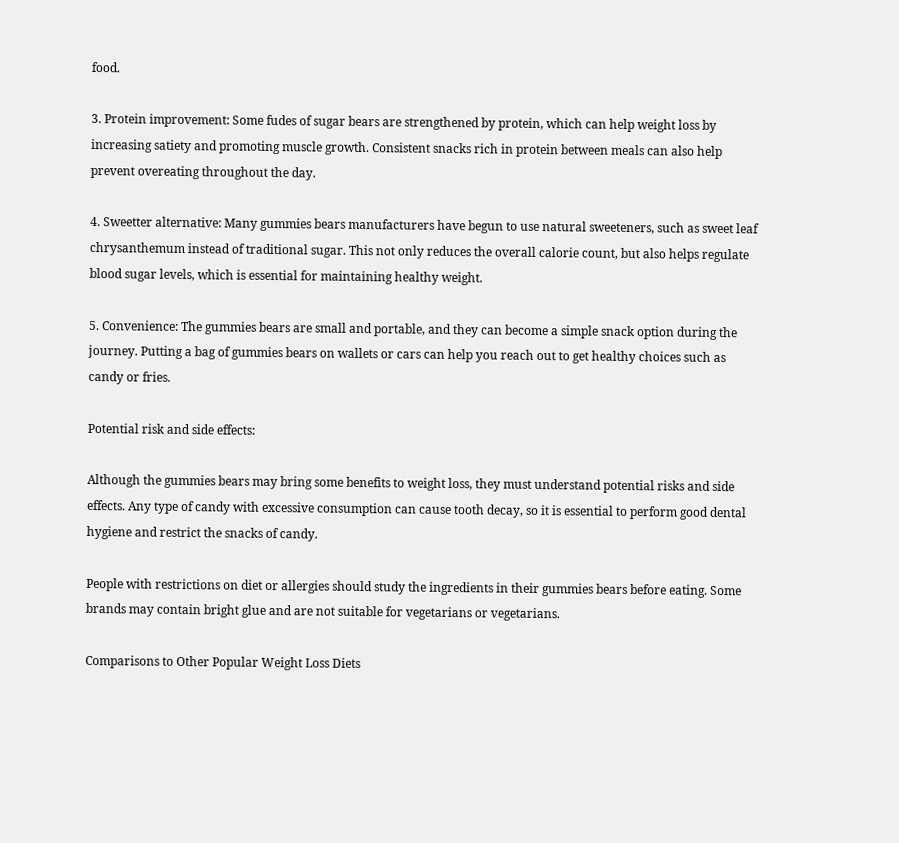food.

3. Protein improvement: Some fudes of sugar bears are strengthened by protein, which can help weight loss by increasing satiety and promoting muscle growth. Consistent snacks rich in protein between meals can also help prevent overeating throughout the day.

4. Sweetter alternative: Many gummies bears manufacturers have begun to use natural sweeteners, such as sweet leaf chrysanthemum instead of traditional sugar. This not only reduces the overall calorie count, but also helps regulate blood sugar levels, which is essential for maintaining healthy weight.

5. Convenience: The gummies bears are small and portable, and they can become a simple snack option during the journey. Putting a bag of gummies bears on wallets or cars can help you reach out to get healthy choices such as candy or fries.

Potential risk and side effects:

Although the gummies bears may bring some benefits to weight loss, they must understand potential risks and side effects. Any type of candy with excessive consumption can cause tooth decay, so it is essential to perform good dental hygiene and restrict the snacks of candy.

People with restrictions on diet or allergies should study the ingredients in their gummies bears before eating. Some brands may contain bright glue and are not suitable for vegetarians or vegetarians.

Comparisons to Other Popular Weight Loss Diets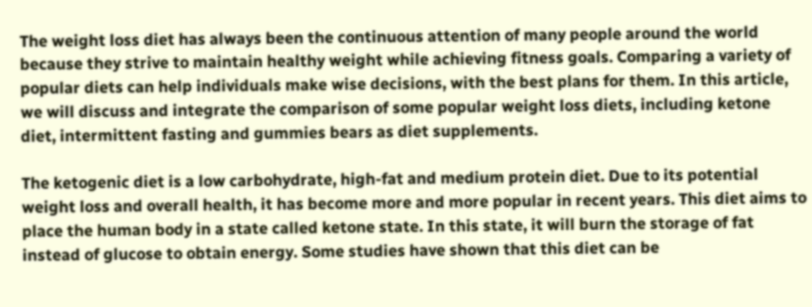The weight loss diet has always been the continuous attention of many people around the world because they strive to maintain healthy weight while achieving fitness goals. Comparing a variety of popular diets can help individuals make wise decisions, with the best plans for them. In this article, we will discuss and integrate the comparison of some popular weight loss diets, including ketone diet, intermittent fasting and gummies bears as diet supplements.

The ketogenic diet is a low carbohydrate, high-fat and medium protein diet. Due to its potential weight loss and overall health, it has become more and more popular in recent years. This diet aims to place the human body in a state called ketone state. In this state, it will burn the storage of fat instead of glucose to obtain energy. Some studies have shown that this diet can be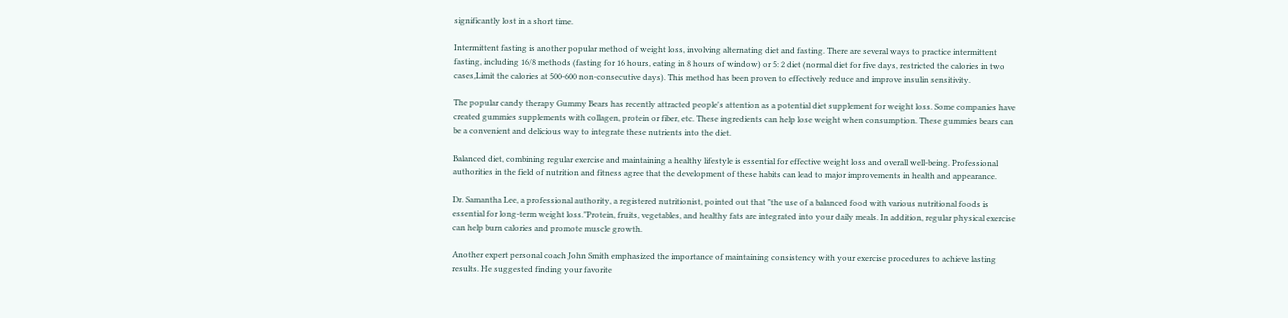significantly lost in a short time.

Intermittent fasting is another popular method of weight loss, involving alternating diet and fasting. There are several ways to practice intermittent fasting, including 16/8 methods (fasting for 16 hours, eating in 8 hours of window) or 5: 2 diet (normal diet for five days, restricted the calories in two cases,Limit the calories at 500-600 non-consecutive days). This method has been proven to effectively reduce and improve insulin sensitivity.

The popular candy therapy Gummy Bears has recently attracted people's attention as a potential diet supplement for weight loss. Some companies have created gummies supplements with collagen, protein or fiber, etc. These ingredients can help lose weight when consumption. These gummies bears can be a convenient and delicious way to integrate these nutrients into the diet.

Balanced diet, combining regular exercise and maintaining a healthy lifestyle is essential for effective weight loss and overall well-being. Professional authorities in the field of nutrition and fitness agree that the development of these habits can lead to major improvements in health and appearance.

Dr. Samantha Lee, a professional authority, a registered nutritionist, pointed out that "the use of a balanced food with various nutritional foods is essential for long-term weight loss."Protein, fruits, vegetables, and healthy fats are integrated into your daily meals. In addition, regular physical exercise can help burn calories and promote muscle growth.

Another expert personal coach John Smith emphasized the importance of maintaining consistency with your exercise procedures to achieve lasting results. He suggested finding your favorite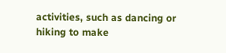activities, such as dancing or hiking to make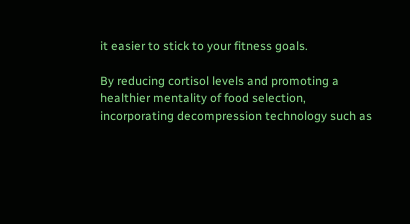it easier to stick to your fitness goals.

By reducing cortisol levels and promoting a healthier mentality of food selection, incorporating decompression technology such as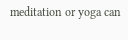meditation or yoga can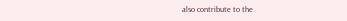also contribute to the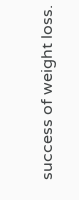success of weight loss.